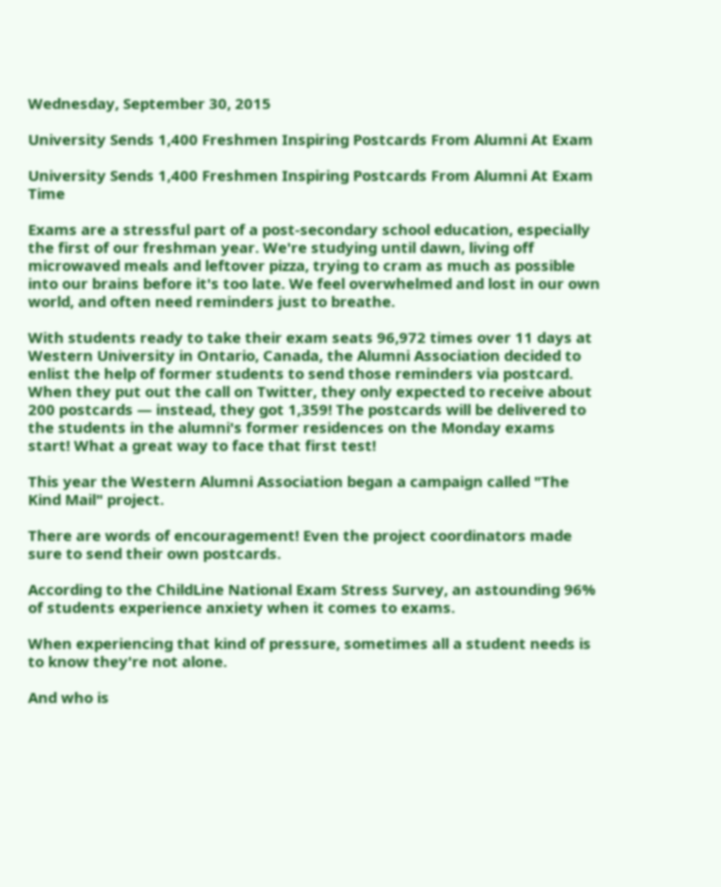Wednesday, September 30, 2015

University Sends 1,400 Freshmen Inspiring Postcards From Alumni At Exam

University Sends 1,400 Freshmen Inspiring Postcards From Alumni At Exam Time

Exams are a stressful part of a post-secondary school education, especially the first of our freshman year. We're studying until dawn, living off microwaved meals and leftover pizza, trying to cram as much as possible into our brains before it's too late. We feel overwhelmed and lost in our own world, and often need reminders just to breathe.

With students ready to take their exam seats 96,972 times over 11 days at Western University in Ontario, Canada, the Alumni Association decided to enlist the help of former students to send those reminders via postcard. When they put out the call on Twitter, they only expected to receive about 200 postcards — instead, they got 1,359! The postcards will be delivered to the students in the alumni's former residences on the Monday exams start! What a great way to face that first test!

This year the Western Alumni Association began a campaign called "The Kind Mail" project.

There are words of encouragement! Even the project coordinators made sure to send their own postcards.

According to the ChildLine National Exam Stress Survey, an astounding 96% of students experience anxiety when it comes to exams.

When experiencing that kind of pressure, sometimes all a student needs is to know they're not alone.

And who is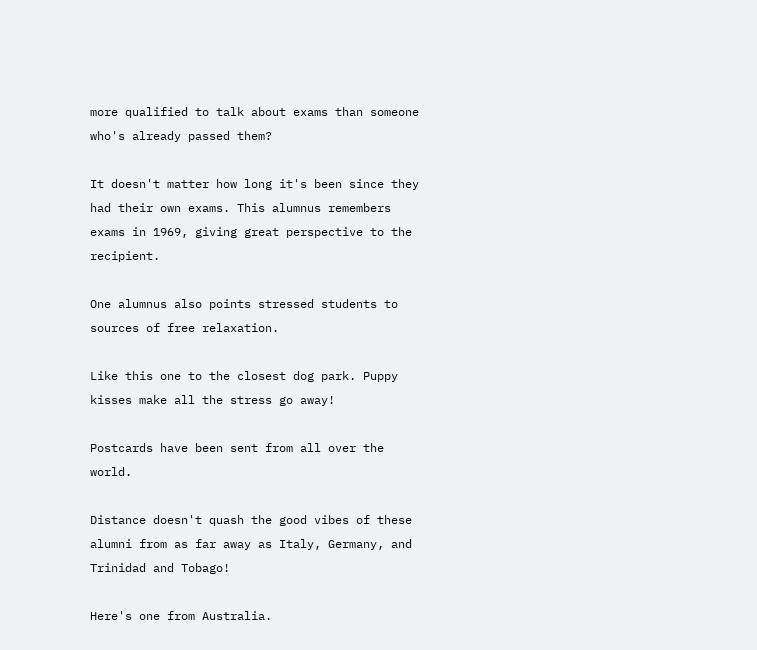more qualified to talk about exams than someone who's already passed them?

It doesn't matter how long it's been since they had their own exams. This alumnus remembers exams in 1969, giving great perspective to the recipient.

One alumnus also points stressed students to sources of free relaxation.

Like this one to the closest dog park. Puppy kisses make all the stress go away!

Postcards have been sent from all over the world.

Distance doesn't quash the good vibes of these alumni from as far away as Italy, Germany, and Trinidad and Tobago!

Here's one from Australia.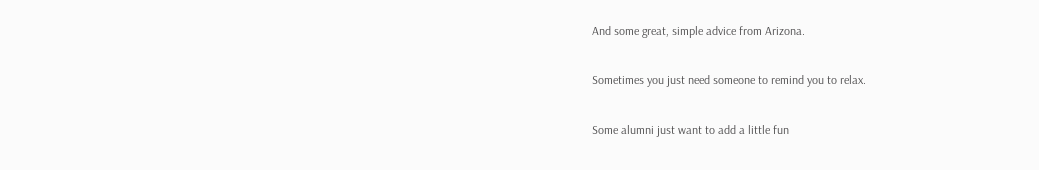And some great, simple advice from Arizona.

Sometimes you just need someone to remind you to relax.

Some alumni just want to add a little fun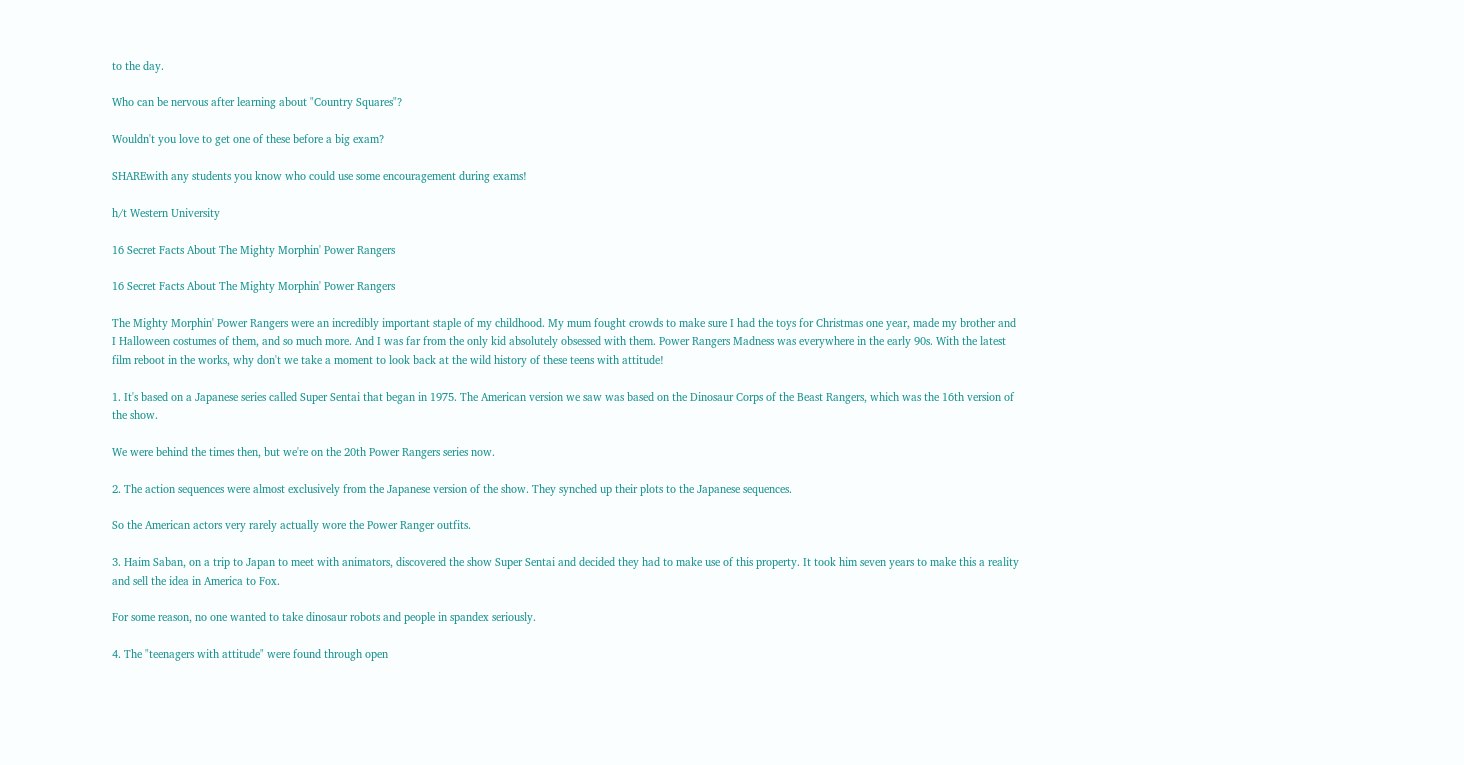to the day.

Who can be nervous after learning about "Country Squares"?

Wouldn't you love to get one of these before a big exam?

SHAREwith any students you know who could use some encouragement during exams!

h/t Western University

16 Secret Facts About The Mighty Morphin' Power Rangers

16 Secret Facts About The Mighty Morphin' Power Rangers

The Mighty Morphin' Power Rangers were an incredibly important staple of my childhood. My mum fought crowds to make sure I had the toys for Christmas one year, made my brother and I Halloween costumes of them, and so much more. And I was far from the only kid absolutely obsessed with them. Power Rangers Madness was everywhere in the early 90s. With the latest film reboot in the works, why don't we take a moment to look back at the wild history of these teens with attitude!

1. It's based on a Japanese series called Super Sentai that began in 1975. The American version we saw was based on the Dinosaur Corps of the Beast Rangers, which was the 16th version of the show.

We were behind the times then, but we're on the 20th Power Rangers series now.

2. The action sequences were almost exclusively from the Japanese version of the show. They synched up their plots to the Japanese sequences.

So the American actors very rarely actually wore the Power Ranger outfits.

3. Haim Saban, on a trip to Japan to meet with animators, discovered the show Super Sentai and decided they had to make use of this property. It took him seven years to make this a reality and sell the idea in America to Fox.

For some reason, no one wanted to take dinosaur robots and people in spandex seriously.

4. The "teenagers with attitude" were found through open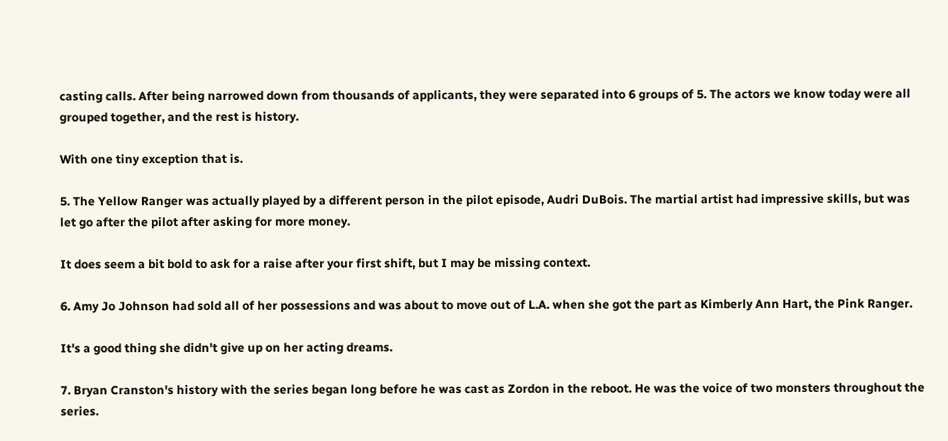casting calls. After being narrowed down from thousands of applicants, they were separated into 6 groups of 5. The actors we know today were all grouped together, and the rest is history.

With one tiny exception that is.

5. The Yellow Ranger was actually played by a different person in the pilot episode, Audri DuBois. The martial artist had impressive skills, but was let go after the pilot after asking for more money.

It does seem a bit bold to ask for a raise after your first shift, but I may be missing context.

6. Amy Jo Johnson had sold all of her possessions and was about to move out of L.A. when she got the part as Kimberly Ann Hart, the Pink Ranger.

It's a good thing she didn't give up on her acting dreams.

7. Bryan Cranston's history with the series began long before he was cast as Zordon in the reboot. He was the voice of two monsters throughout the series.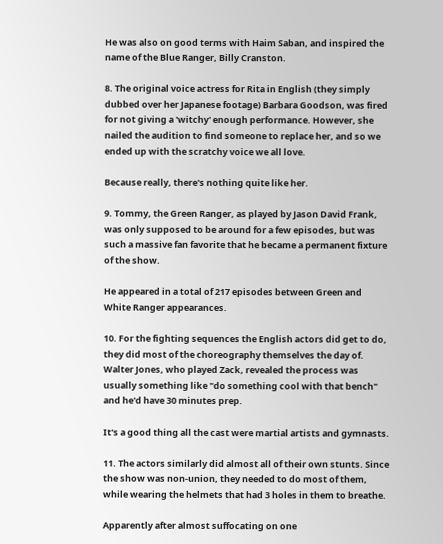He was also on good terms with Haim Saban, and inspired the name of the Blue Ranger, Billy Cranston.

8. The original voice actress for Rita in English (they simply dubbed over her Japanese footage) Barbara Goodson, was fired for not giving a 'witchy' enough performance. However, she nailed the audition to find someone to replace her, and so we ended up with the scratchy voice we all love.

Because really, there's nothing quite like her.

9. Tommy, the Green Ranger, as played by Jason David Frank, was only supposed to be around for a few episodes, but was such a massive fan favorite that he became a permanent fixture of the show.

He appeared in a total of 217 episodes between Green and White Ranger appearances.

10. For the fighting sequences the English actors did get to do, they did most of the choreography themselves the day of. Walter Jones, who played Zack, revealed the process was usually something like "do something cool with that bench" and he'd have 30 minutes prep.

It's a good thing all the cast were martial artists and gymnasts.

11. The actors similarly did almost all of their own stunts. Since the show was non-union, they needed to do most of them, while wearing the helmets that had 3 holes in them to breathe.

Apparently after almost suffocating on one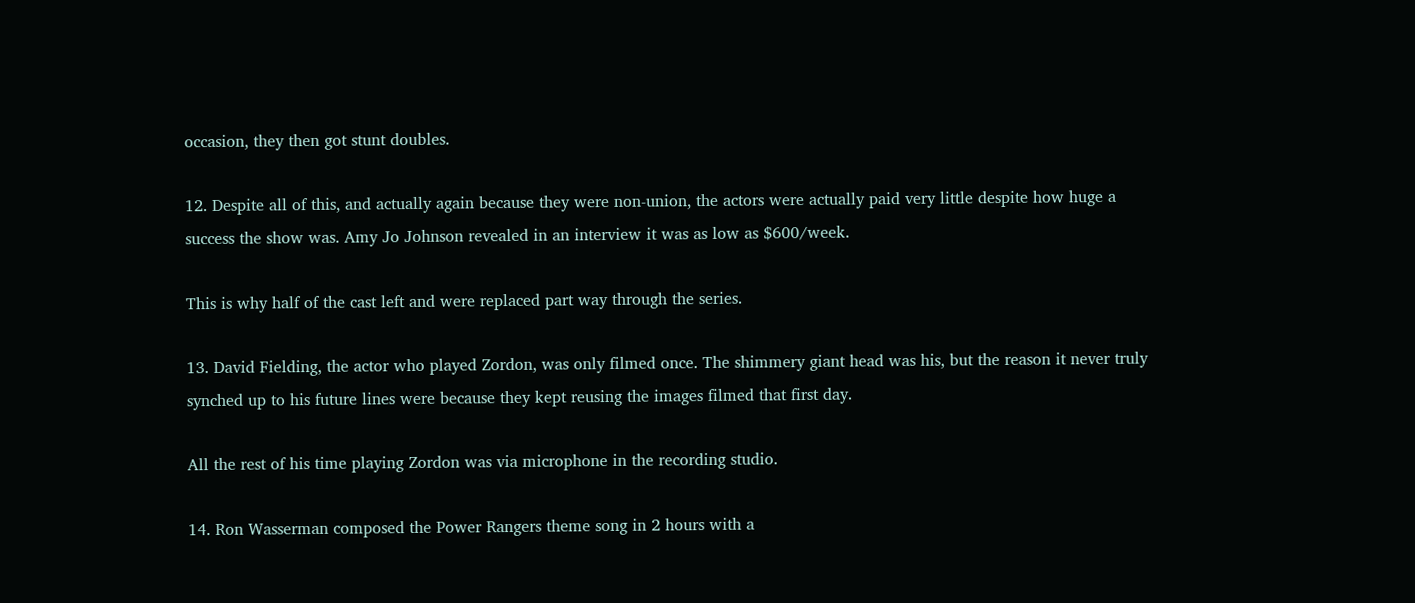occasion, they then got stunt doubles.

12. Despite all of this, and actually again because they were non-union, the actors were actually paid very little despite how huge a success the show was. Amy Jo Johnson revealed in an interview it was as low as $600/week.

This is why half of the cast left and were replaced part way through the series.

13. David Fielding, the actor who played Zordon, was only filmed once. The shimmery giant head was his, but the reason it never truly synched up to his future lines were because they kept reusing the images filmed that first day.

All the rest of his time playing Zordon was via microphone in the recording studio.

14. Ron Wasserman composed the Power Rangers theme song in 2 hours with a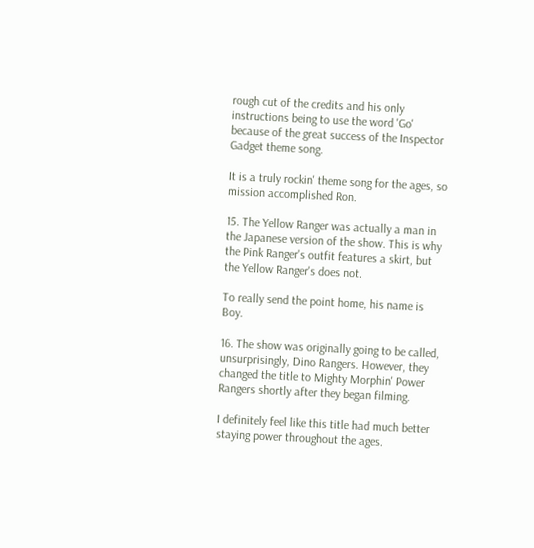rough cut of the credits and his only instructions being to use the word 'Go' because of the great success of the Inspector Gadget theme song.

It is a truly rockin' theme song for the ages, so mission accomplished Ron.

15. The Yellow Ranger was actually a man in the Japanese version of the show. This is why the Pink Ranger's outfit features a skirt, but the Yellow Ranger's does not.

To really send the point home, his name is Boy.

16. The show was originally going to be called, unsurprisingly, Dino Rangers. However, they changed the title to Mighty Morphin' Power Rangers shortly after they began filming.

I definitely feel like this title had much better staying power throughout the ages.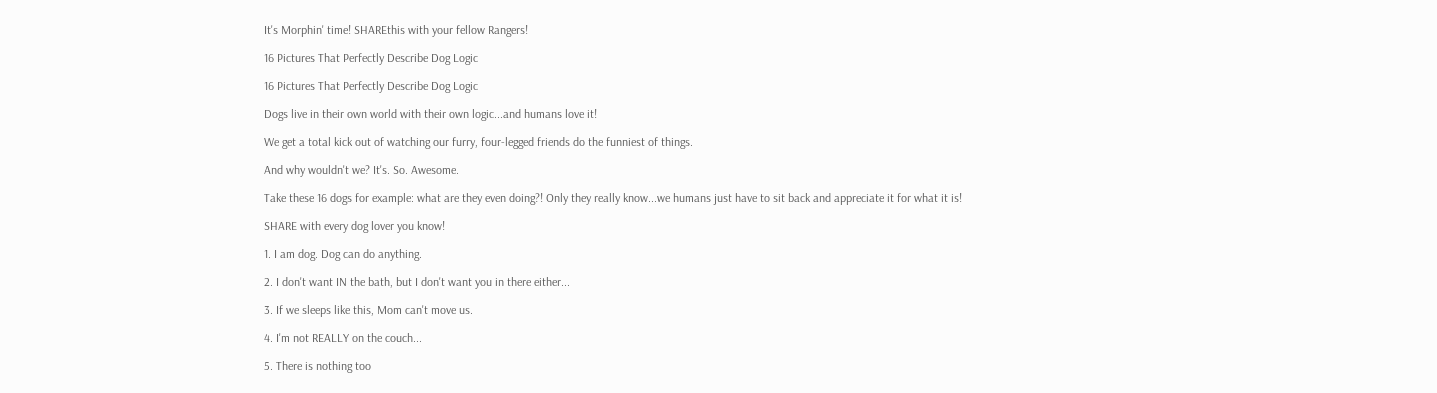It's Morphin' time! SHAREthis with your fellow Rangers!

16 Pictures That Perfectly Describe Dog Logic

16 Pictures That Perfectly Describe Dog Logic

Dogs live in their own world with their own logic...and humans love it!

We get a total kick out of watching our furry, four-legged friends do the funniest of things.

And why wouldn't we? It's. So. Awesome.

Take these 16 dogs for example: what are they even doing?! Only they really know...we humans just have to sit back and appreciate it for what it is!

SHARE with every dog lover you know!

1. I am dog. Dog can do anything.

2. I don't want IN the bath, but I don't want you in there either...

3. If we sleeps like this, Mom can't move us.

4. I'm not REALLY on the couch...

5. There is nothing too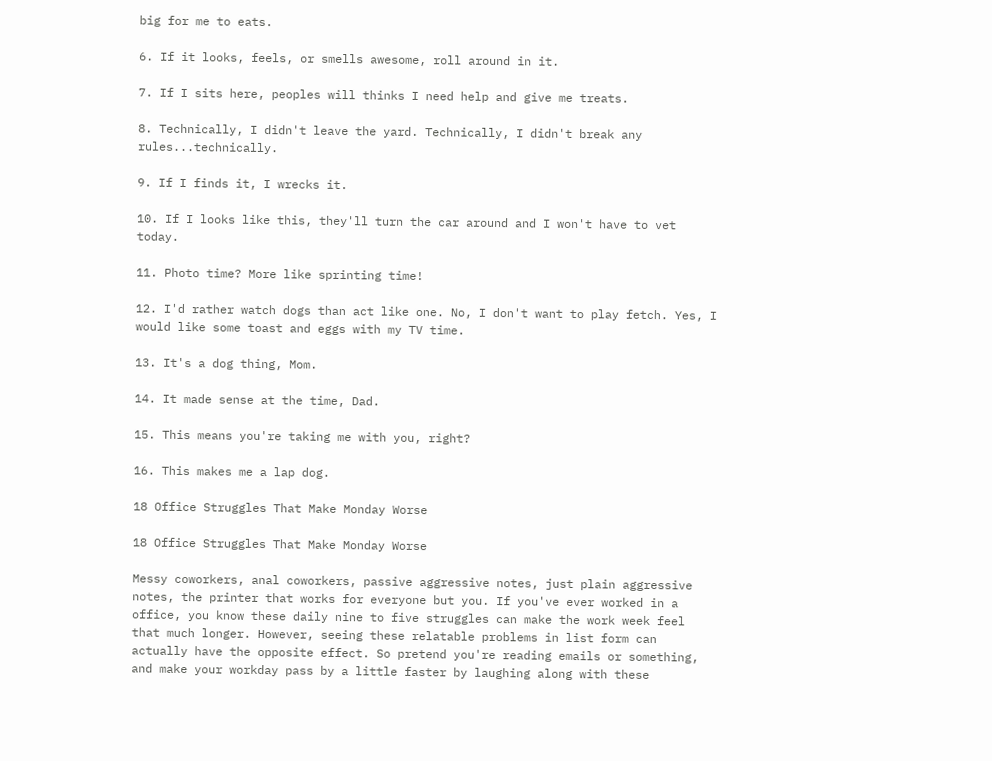big for me to eats.

6. If it looks, feels, or smells awesome, roll around in it.

7. If I sits here, peoples will thinks I need help and give me treats.

8. Technically, I didn't leave the yard. Technically, I didn't break any rules...technically.

9. If I finds it, I wrecks it.

10. If I looks like this, they'll turn the car around and I won't have to vet today.

11. Photo time? More like sprinting time!

12. I'd rather watch dogs than act like one. No, I don't want to play fetch. Yes, I would like some toast and eggs with my TV time.

13. It's a dog thing, Mom.

14. It made sense at the time, Dad.

15. This means you're taking me with you, right?

16. This makes me a lap dog.

18 Office Struggles That Make Monday Worse

18 Office Struggles That Make Monday Worse

Messy coworkers, anal coworkers, passive aggressive notes, just plain aggressive notes, the printer that works for everyone but you. If you've ever worked in a office, you know these daily nine to five struggles can make the work week feel that much longer. However, seeing these relatable problems in list form can actually have the opposite effect. So pretend you're reading emails or something, and make your workday pass by a little faster by laughing along with these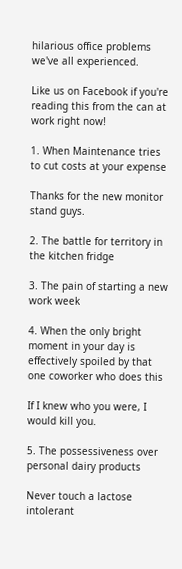hilarious office problems we've all experienced.

Like us on Facebook if you're reading this from the can at work right now!

1. When Maintenance tries to cut costs at your expense

Thanks for the new monitor stand guys.

2. The battle for territory in the kitchen fridge

3. The pain of starting a new work week

4. When the only bright moment in your day is effectively spoiled by that one coworker who does this

If I knew who you were, I would kill you.

5. The possessiveness over personal dairy products

Never touch a lactose intolerant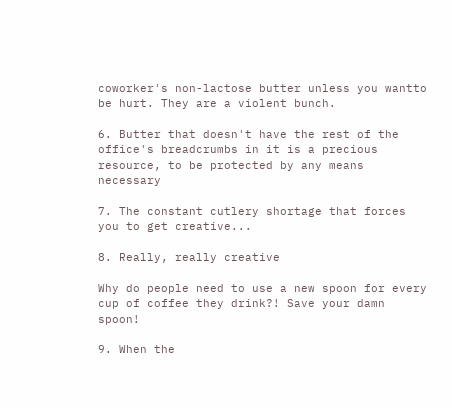coworker's non-lactose butter unless you wantto be hurt. They are a violent bunch.

6. Butter that doesn't have the rest of the office's breadcrumbs in it is a precious resource, to be protected by any means necessary

7. The constant cutlery shortage that forces you to get creative...

8. Really, really creative

Why do people need to use a new spoon for every cup of coffee they drink?! Save your damn spoon!

9. When the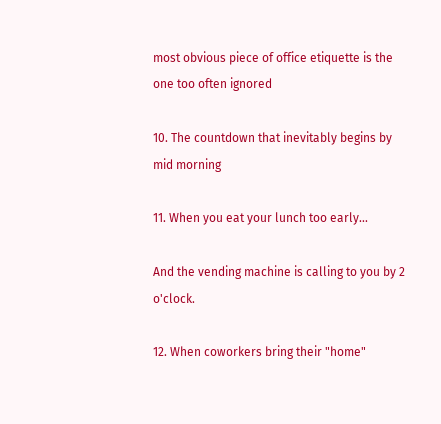most obvious piece of office etiquette is the one too often ignored

10. The countdown that inevitably begins by mid morning

11. When you eat your lunch too early...

And the vending machine is calling to you by 2 o'clock.

12. When coworkers bring their "home"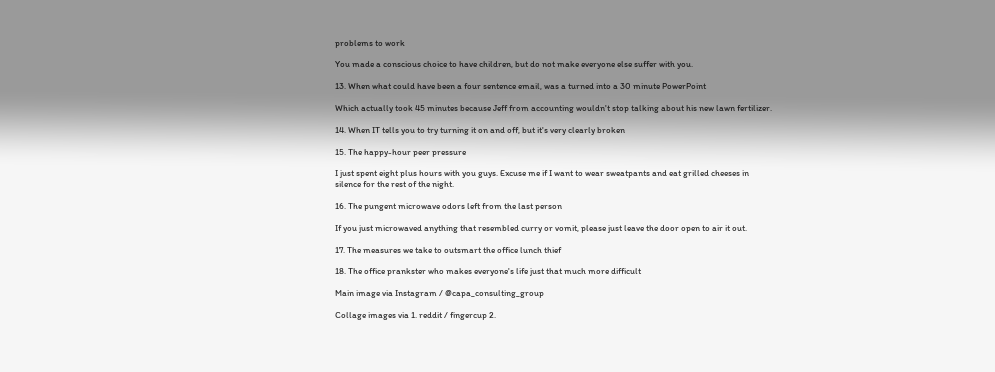problems to work

You made a conscious choice to have children, but do not make everyone else suffer with you.

13. When what could have been a four sentence email, was a turned into a 30 minute PowerPoint

Which actually took 45 minutes because Jeff from accounting wouldn't stop talking about his new lawn fertilizer.

14. When IT tells you to try turning it on and off, but it's very clearly broken

15. The happy-hour peer pressure

I just spent eight plus hours with you guys. Excuse me if I want to wear sweatpants and eat grilled cheeses in silence for the rest of the night.

16. The pungent microwave odors left from the last person

If you just microwaved anything that resembled curry or vomit, please just leave the door open to air it out.

17. The measures we take to outsmart the office lunch thief

18. The office prankster who makes everyone's life just that much more difficult

Main image via Instagram / @capa_consulting_group

Collage images via 1. reddit / fingercup 2.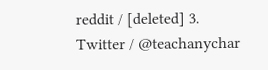reddit / [deleted] 3. Twitter / @teachanychar